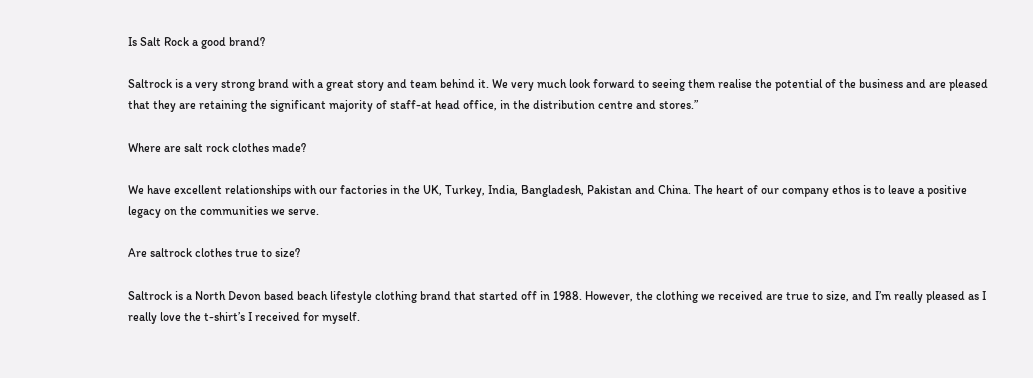Is Salt Rock a good brand?

Saltrock is a very strong brand with a great story and team behind it. We very much look forward to seeing them realise the potential of the business and are pleased that they are retaining the significant majority of staff-at head office, in the distribution centre and stores.”

Where are salt rock clothes made?

We have excellent relationships with our factories in the UK, Turkey, India, Bangladesh, Pakistan and China. The heart of our company ethos is to leave a positive legacy on the communities we serve.

Are saltrock clothes true to size?

Saltrock is a North Devon based beach lifestyle clothing brand that started off in 1988. However, the clothing we received are true to size, and I’m really pleased as I really love the t-shirt’s I received for myself.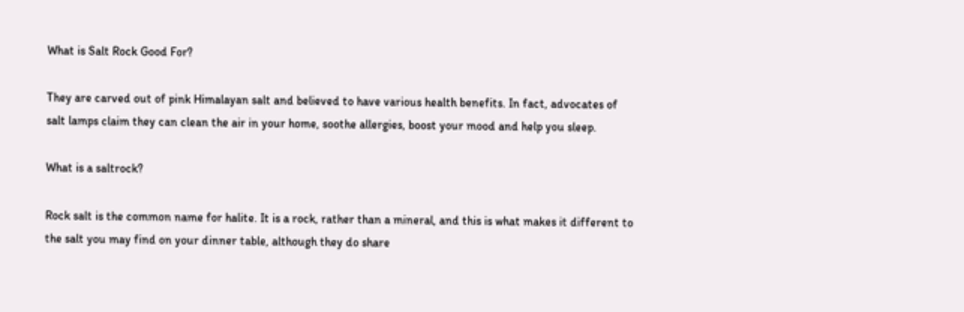What is Salt Rock Good For?

They are carved out of pink Himalayan salt and believed to have various health benefits. In fact, advocates of salt lamps claim they can clean the air in your home, soothe allergies, boost your mood and help you sleep.

What is a saltrock?

Rock salt is the common name for halite. It is a rock, rather than a mineral, and this is what makes it different to the salt you may find on your dinner table, although they do share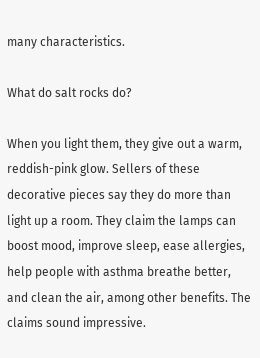many characteristics.

What do salt rocks do?

When you light them, they give out a warm, reddish-pink glow. Sellers of these decorative pieces say they do more than light up a room. They claim the lamps can boost mood, improve sleep, ease allergies, help people with asthma breathe better, and clean the air, among other benefits. The claims sound impressive.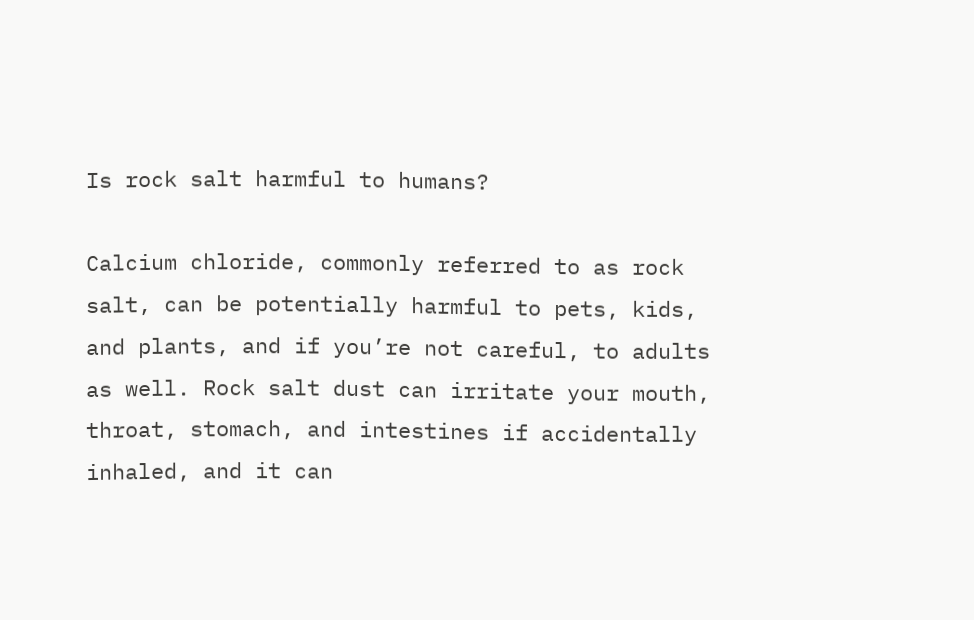Is rock salt harmful to humans?

Calcium chloride, commonly referred to as rock salt, can be potentially harmful to pets, kids, and plants, and if you’re not careful, to adults as well. Rock salt dust can irritate your mouth, throat, stomach, and intestines if accidentally inhaled, and it can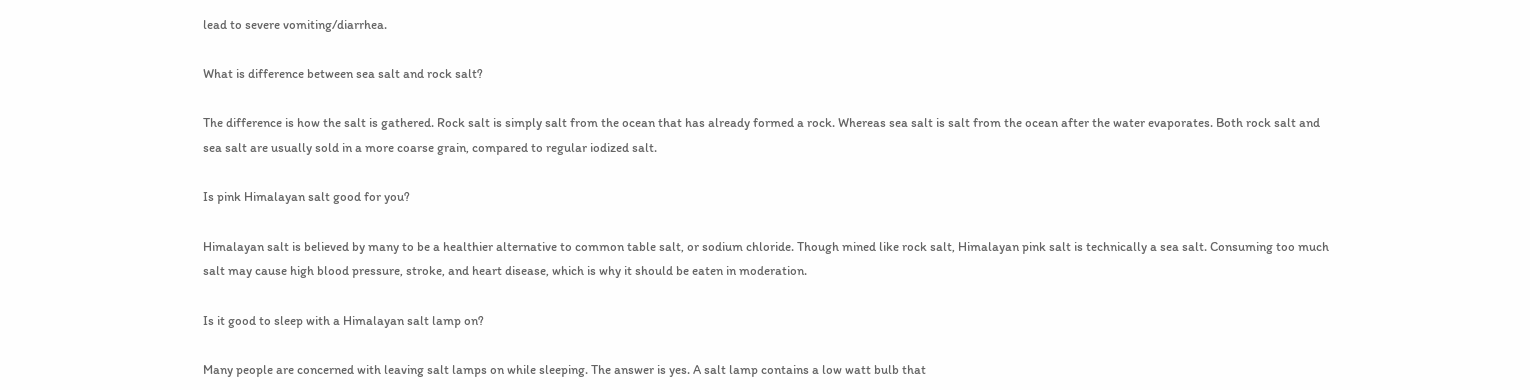lead to severe vomiting/diarrhea.

What is difference between sea salt and rock salt?

The difference is how the salt is gathered. Rock salt is simply salt from the ocean that has already formed a rock. Whereas sea salt is salt from the ocean after the water evaporates. Both rock salt and sea salt are usually sold in a more coarse grain, compared to regular iodized salt.

Is pink Himalayan salt good for you?

Himalayan salt is believed by many to be a healthier alternative to common table salt, or sodium chloride. Though mined like rock salt, Himalayan pink salt is technically a sea salt. Consuming too much salt may cause high blood pressure, stroke, and heart disease, which is why it should be eaten in moderation.

Is it good to sleep with a Himalayan salt lamp on?

Many people are concerned with leaving salt lamps on while sleeping. The answer is yes. A salt lamp contains a low watt bulb that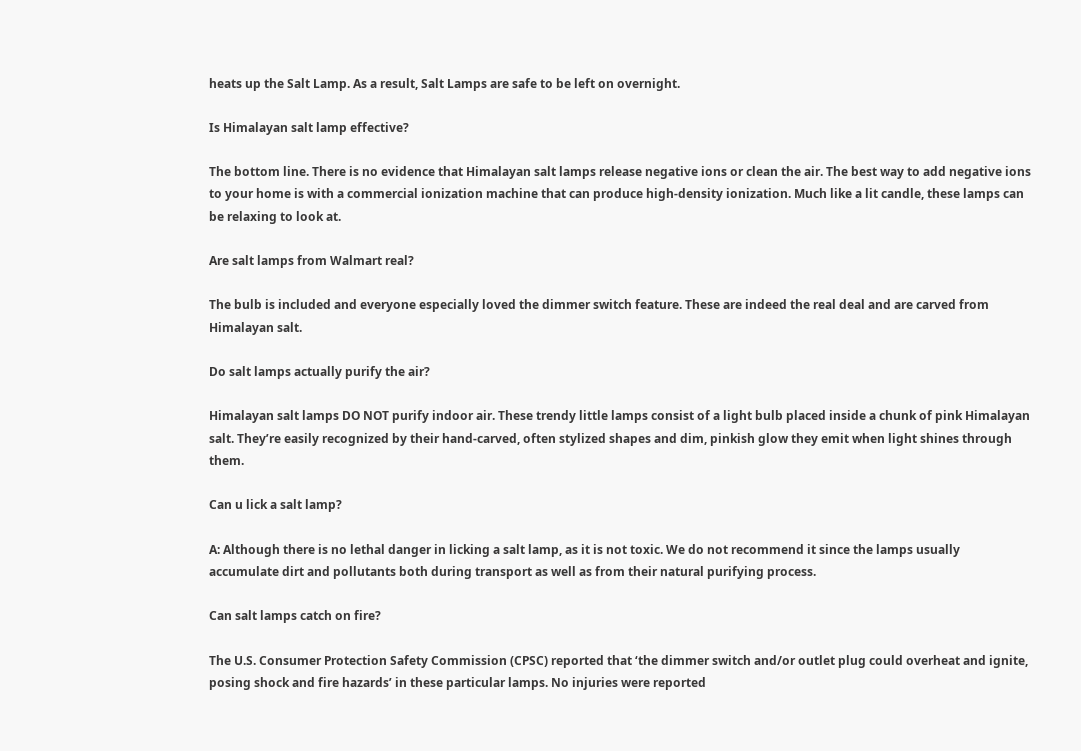heats up the Salt Lamp. As a result, Salt Lamps are safe to be left on overnight.

Is Himalayan salt lamp effective?

The bottom line. There is no evidence that Himalayan salt lamps release negative ions or clean the air. The best way to add negative ions to your home is with a commercial ionization machine that can produce high-density ionization. Much like a lit candle, these lamps can be relaxing to look at.

Are salt lamps from Walmart real?

The bulb is included and everyone especially loved the dimmer switch feature. These are indeed the real deal and are carved from Himalayan salt.

Do salt lamps actually purify the air?

Himalayan salt lamps DO NOT purify indoor air. These trendy little lamps consist of a light bulb placed inside a chunk of pink Himalayan salt. They’re easily recognized by their hand-carved, often stylized shapes and dim, pinkish glow they emit when light shines through them.

Can u lick a salt lamp?

A: Although there is no lethal danger in licking a salt lamp, as it is not toxic. We do not recommend it since the lamps usually accumulate dirt and pollutants both during transport as well as from their natural purifying process.

Can salt lamps catch on fire?

The U.S. Consumer Protection Safety Commission (CPSC) reported that ‘the dimmer switch and/or outlet plug could overheat and ignite, posing shock and fire hazards’ in these particular lamps. No injuries were reported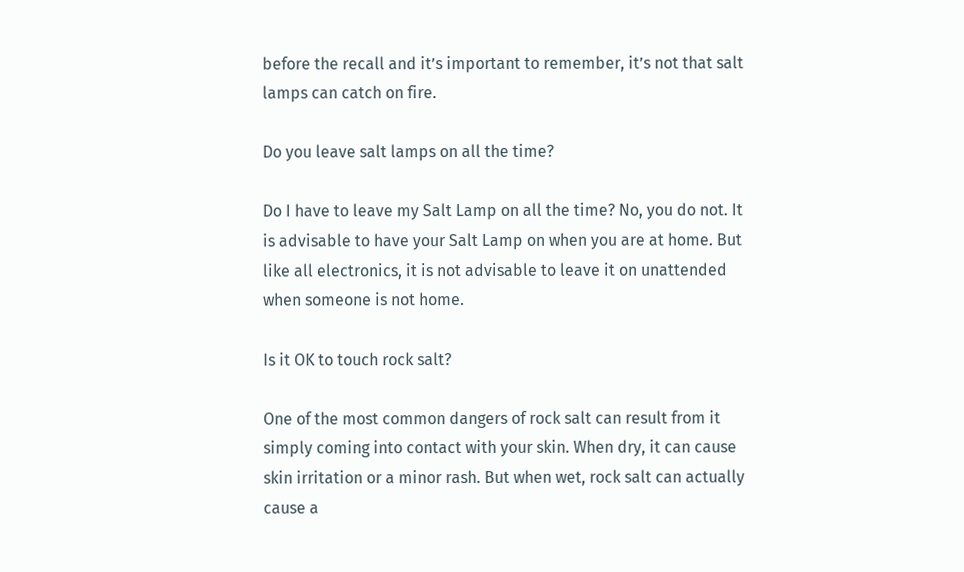before the recall and it’s important to remember, it’s not that salt lamps can catch on fire.

Do you leave salt lamps on all the time?

Do I have to leave my Salt Lamp on all the time? No, you do not. It is advisable to have your Salt Lamp on when you are at home. But like all electronics, it is not advisable to leave it on unattended when someone is not home.

Is it OK to touch rock salt?

One of the most common dangers of rock salt can result from it simply coming into contact with your skin. When dry, it can cause skin irritation or a minor rash. But when wet, rock salt can actually cause a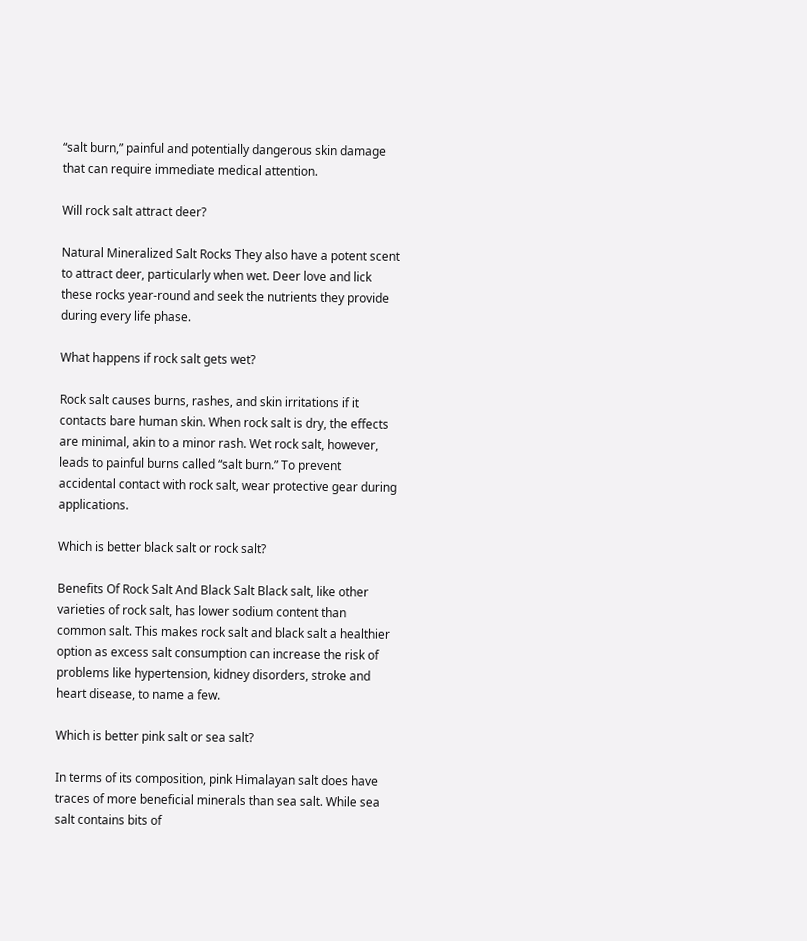“salt burn,” painful and potentially dangerous skin damage that can require immediate medical attention.

Will rock salt attract deer?

Natural Mineralized Salt Rocks They also have a potent scent to attract deer, particularly when wet. Deer love and lick these rocks year-round and seek the nutrients they provide during every life phase.

What happens if rock salt gets wet?

Rock salt causes burns, rashes, and skin irritations if it contacts bare human skin. When rock salt is dry, the effects are minimal, akin to a minor rash. Wet rock salt, however, leads to painful burns called “salt burn.” To prevent accidental contact with rock salt, wear protective gear during applications.

Which is better black salt or rock salt?

Benefits Of Rock Salt And Black Salt Black salt, like other varieties of rock salt, has lower sodium content than common salt. This makes rock salt and black salt a healthier option as excess salt consumption can increase the risk of problems like hypertension, kidney disorders, stroke and heart disease, to name a few.

Which is better pink salt or sea salt?

In terms of its composition, pink Himalayan salt does have traces of more beneficial minerals than sea salt. While sea salt contains bits of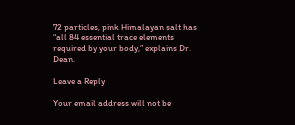72 particles, pink Himalayan salt has “all 84 essential trace elements required by your body,” explains Dr. Dean.

Leave a Reply

Your email address will not be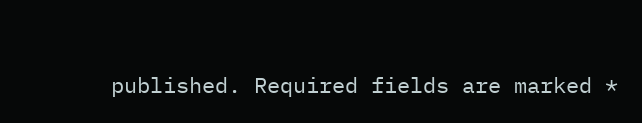published. Required fields are marked *